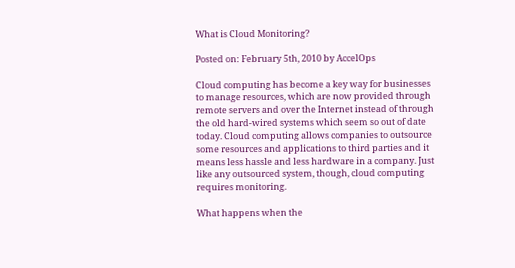What is Cloud Monitoring?

Posted on: February 5th, 2010 by AccelOps

Cloud computing has become a key way for businesses to manage resources, which are now provided through remote servers and over the Internet instead of through the old hard-wired systems which seem so out of date today. Cloud computing allows companies to outsource some resources and applications to third parties and it means less hassle and less hardware in a company. Just like any outsourced system, though, cloud computing requires monitoring.

What happens when the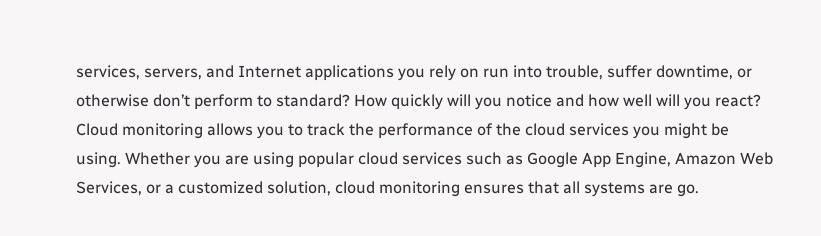services, servers, and Internet applications you rely on run into trouble, suffer downtime, or otherwise don’t perform to standard? How quickly will you notice and how well will you react?  Cloud monitoring allows you to track the performance of the cloud services you might be using. Whether you are using popular cloud services such as Google App Engine, Amazon Web Services, or a customized solution, cloud monitoring ensures that all systems are go.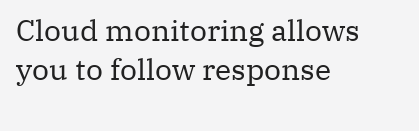Cloud monitoring allows you to follow response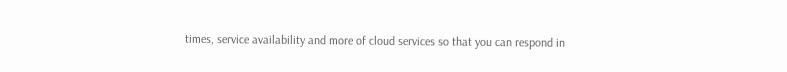times, service availability and more of cloud services so that you can respond in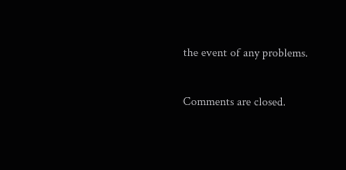the event of any problems.

Comments are closed.